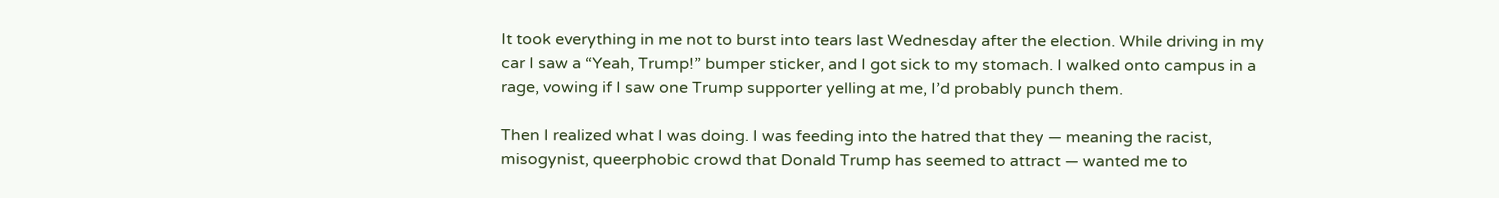It took everything in me not to burst into tears last Wednesday after the election. While driving in my car I saw a “Yeah, Trump!” bumper sticker, and I got sick to my stomach. I walked onto campus in a rage, vowing if I saw one Trump supporter yelling at me, I’d probably punch them.

Then I realized what I was doing. I was feeding into the hatred that they — meaning the racist, misogynist, queerphobic crowd that Donald Trump has seemed to attract — wanted me to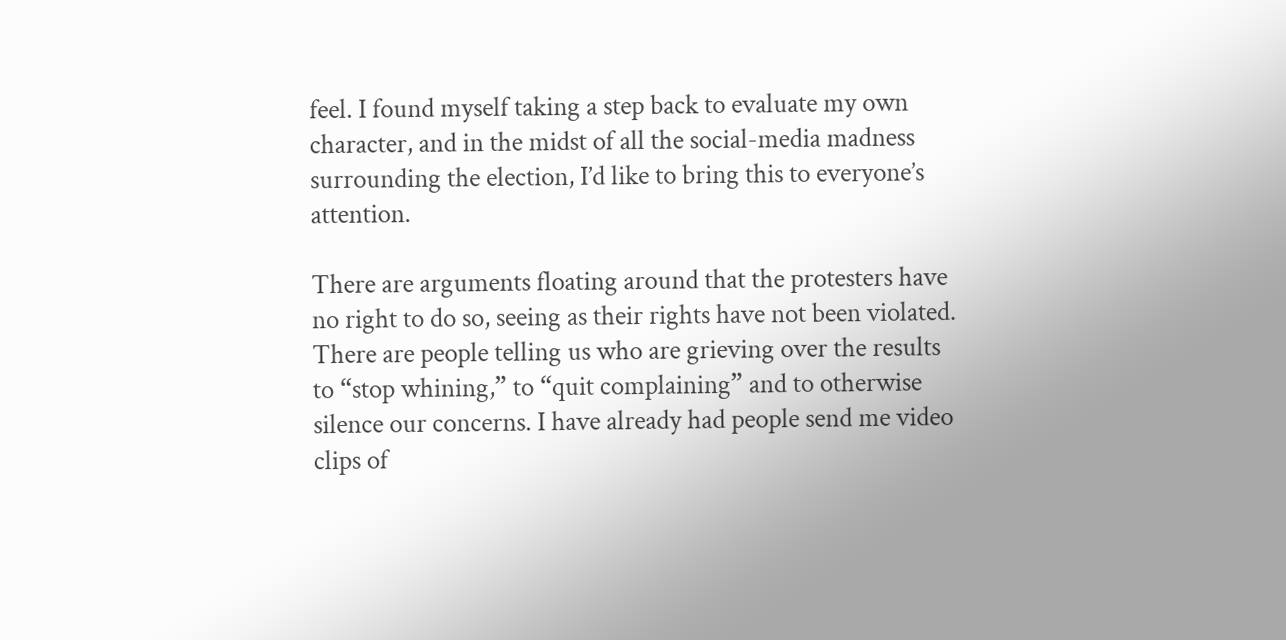feel. I found myself taking a step back to evaluate my own character, and in the midst of all the social-media madness surrounding the election, I’d like to bring this to everyone’s attention.

There are arguments floating around that the protesters have no right to do so, seeing as their rights have not been violated. There are people telling us who are grieving over the results to “stop whining,” to “quit complaining” and to otherwise silence our concerns. I have already had people send me video clips of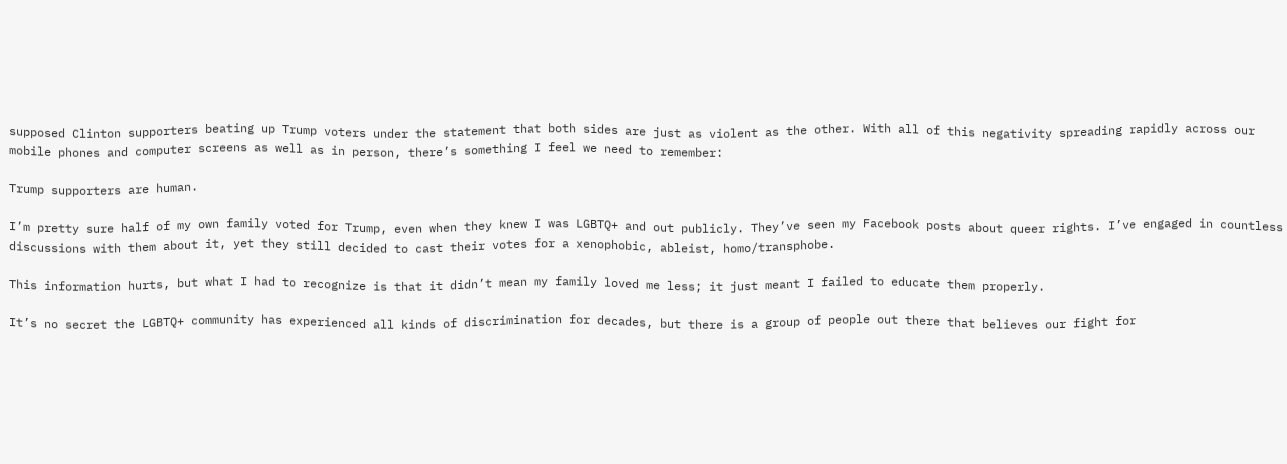supposed Clinton supporters beating up Trump voters under the statement that both sides are just as violent as the other. With all of this negativity spreading rapidly across our mobile phones and computer screens as well as in person, there’s something I feel we need to remember:

Trump supporters are human.

I’m pretty sure half of my own family voted for Trump, even when they knew I was LGBTQ+ and out publicly. They’ve seen my Facebook posts about queer rights. I’ve engaged in countless discussions with them about it, yet they still decided to cast their votes for a xenophobic, ableist, homo/transphobe.

This information hurts, but what I had to recognize is that it didn’t mean my family loved me less; it just meant I failed to educate them properly.

It’s no secret the LGBTQ+ community has experienced all kinds of discrimination for decades, but there is a group of people out there that believes our fight for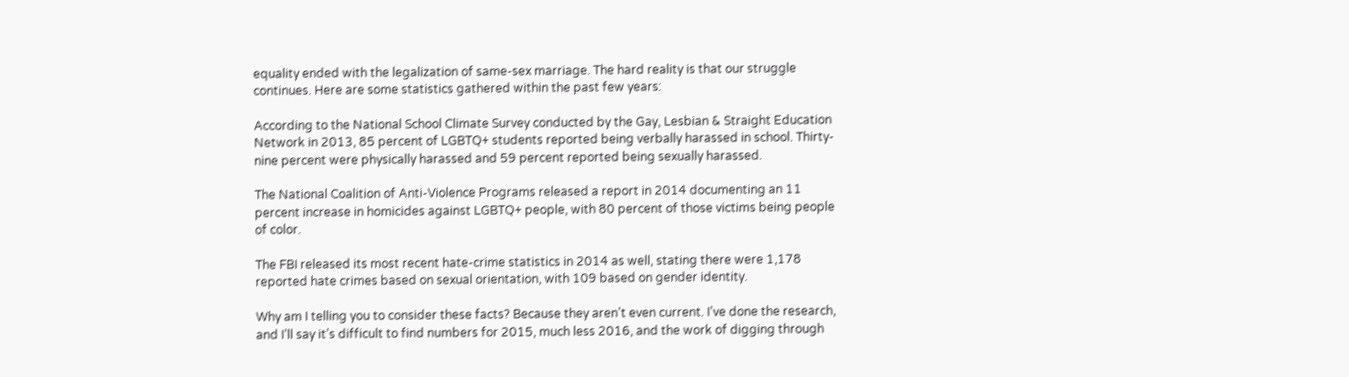equality ended with the legalization of same-sex marriage. The hard reality is that our struggle continues. Here are some statistics gathered within the past few years:

According to the National School Climate Survey conducted by the Gay, Lesbian & Straight Education Network in 2013, 85 percent of LGBTQ+ students reported being verbally harassed in school. Thirty-nine percent were physically harassed and 59 percent reported being sexually harassed.

The National Coalition of Anti-Violence Programs released a report in 2014 documenting an 11 percent increase in homicides against LGBTQ+ people, with 80 percent of those victims being people of color.

The FBI released its most recent hate-crime statistics in 2014 as well, stating there were 1,178 reported hate crimes based on sexual orientation, with 109 based on gender identity.

Why am I telling you to consider these facts? Because they aren’t even current. I’ve done the research, and I’ll say it’s difficult to find numbers for 2015, much less 2016, and the work of digging through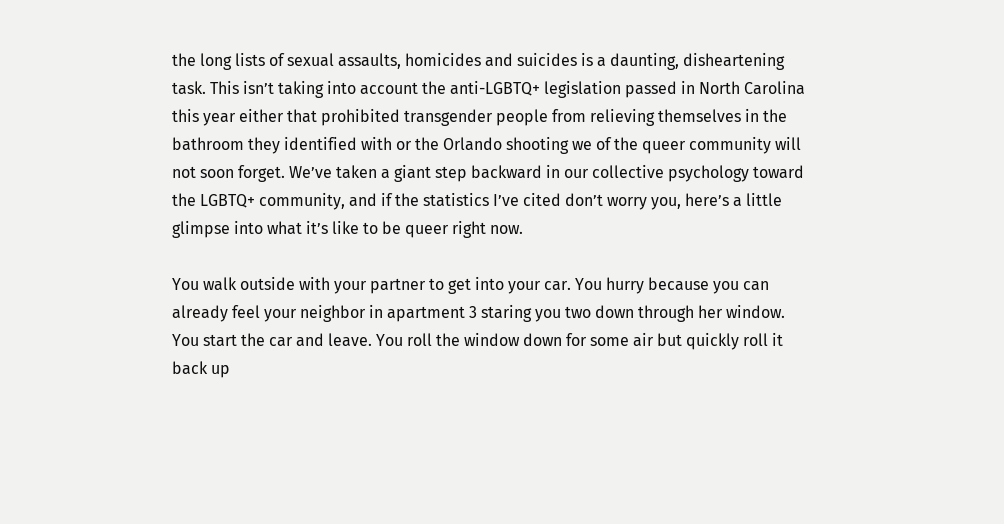the long lists of sexual assaults, homicides and suicides is a daunting, disheartening task. This isn’t taking into account the anti-LGBTQ+ legislation passed in North Carolina this year either that prohibited transgender people from relieving themselves in the bathroom they identified with or the Orlando shooting we of the queer community will not soon forget. We’ve taken a giant step backward in our collective psychology toward the LGBTQ+ community, and if the statistics I’ve cited don’t worry you, here’s a little glimpse into what it’s like to be queer right now.

You walk outside with your partner to get into your car. You hurry because you can already feel your neighbor in apartment 3 staring you two down through her window. You start the car and leave. You roll the window down for some air but quickly roll it back up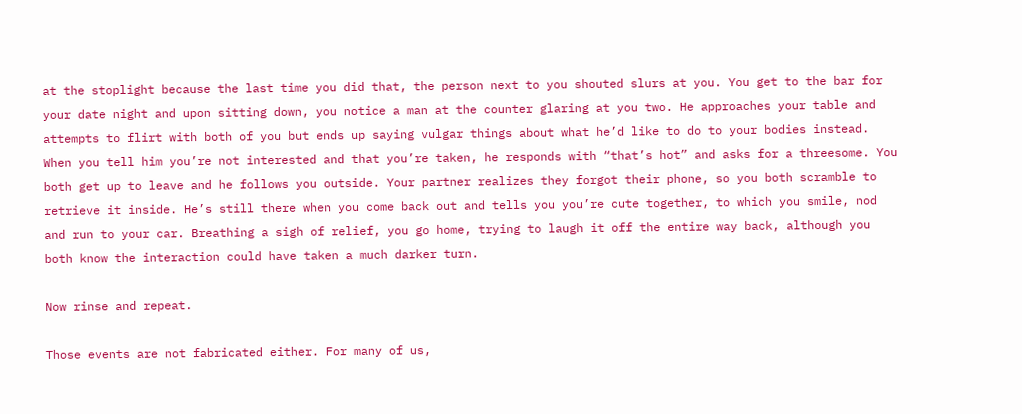at the stoplight because the last time you did that, the person next to you shouted slurs at you. You get to the bar for your date night and upon sitting down, you notice a man at the counter glaring at you two. He approaches your table and attempts to flirt with both of you but ends up saying vulgar things about what he’d like to do to your bodies instead. When you tell him you’re not interested and that you’re taken, he responds with “that’s hot” and asks for a threesome. You both get up to leave and he follows you outside. Your partner realizes they forgot their phone, so you both scramble to retrieve it inside. He’s still there when you come back out and tells you you’re cute together, to which you smile, nod and run to your car. Breathing a sigh of relief, you go home, trying to laugh it off the entire way back, although you both know the interaction could have taken a much darker turn.

Now rinse and repeat.

Those events are not fabricated either. For many of us,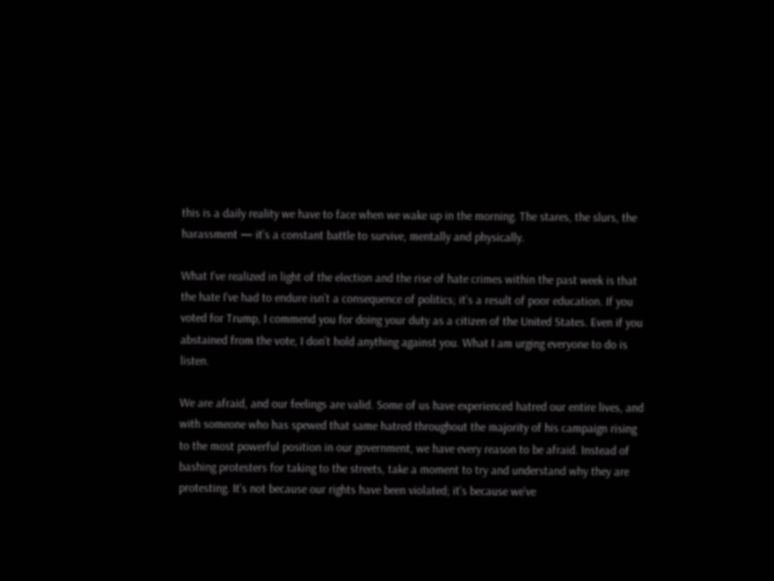this is a daily reality we have to face when we wake up in the morning. The stares, the slurs, the harassment — it’s a constant battle to survive, mentally and physically.

What I’ve realized in light of the election and the rise of hate crimes within the past week is that the hate I’ve had to endure isn’t a consequence of politics; it’s a result of poor education. If you voted for Trump, I commend you for doing your duty as a citizen of the United States. Even if you abstained from the vote, I don’t hold anything against you. What I am urging everyone to do is listen.

We are afraid, and our feelings are valid. Some of us have experienced hatred our entire lives, and with someone who has spewed that same hatred throughout the majority of his campaign rising to the most powerful position in our government, we have every reason to be afraid. Instead of bashing protesters for taking to the streets, take a moment to try and understand why they are protesting. It’s not because our rights have been violated; it’s because we’ve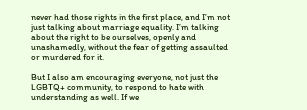never had those rights in the first place, and I’m not just talking about marriage equality. I’m talking about the right to be ourselves, openly and unashamedly, without the fear of getting assaulted or murdered for it.

But I also am encouraging everyone, not just the LGBTQ+ community, to respond to hate with understanding as well. If we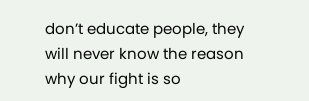don’t educate people, they will never know the reason why our fight is so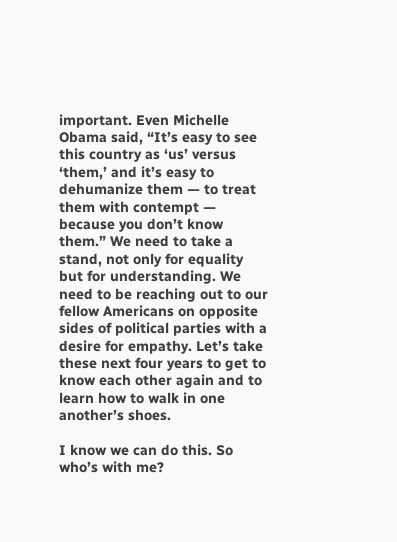important. Even Michelle Obama said, “It’s easy to see this country as ‘us’ versus ‘them,’ and it’s easy to dehumanize them — to treat them with contempt — because you don’t know them.” We need to take a stand, not only for equality but for understanding. We need to be reaching out to our fellow Americans on opposite sides of political parties with a desire for empathy. Let’s take these next four years to get to know each other again and to learn how to walk in one another’s shoes.

I know we can do this. So who’s with me?